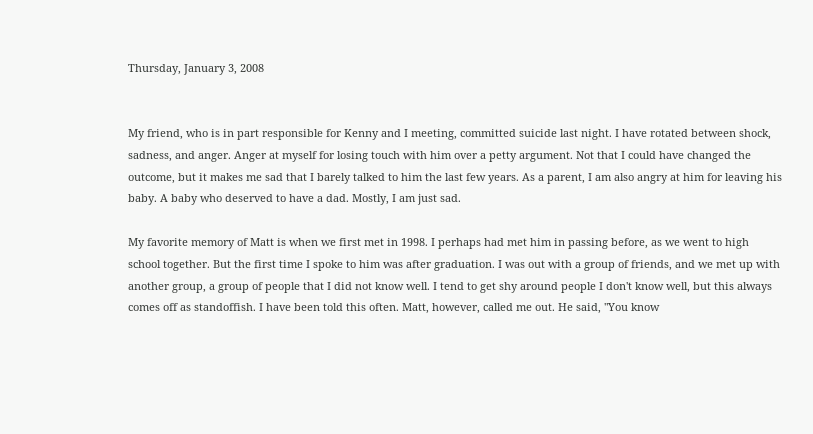Thursday, January 3, 2008


My friend, who is in part responsible for Kenny and I meeting, committed suicide last night. I have rotated between shock, sadness, and anger. Anger at myself for losing touch with him over a petty argument. Not that I could have changed the outcome, but it makes me sad that I barely talked to him the last few years. As a parent, I am also angry at him for leaving his baby. A baby who deserved to have a dad. Mostly, I am just sad.

My favorite memory of Matt is when we first met in 1998. I perhaps had met him in passing before, as we went to high school together. But the first time I spoke to him was after graduation. I was out with a group of friends, and we met up with another group, a group of people that I did not know well. I tend to get shy around people I don't know well, but this always comes off as standoffish. I have been told this often. Matt, however, called me out. He said, "You know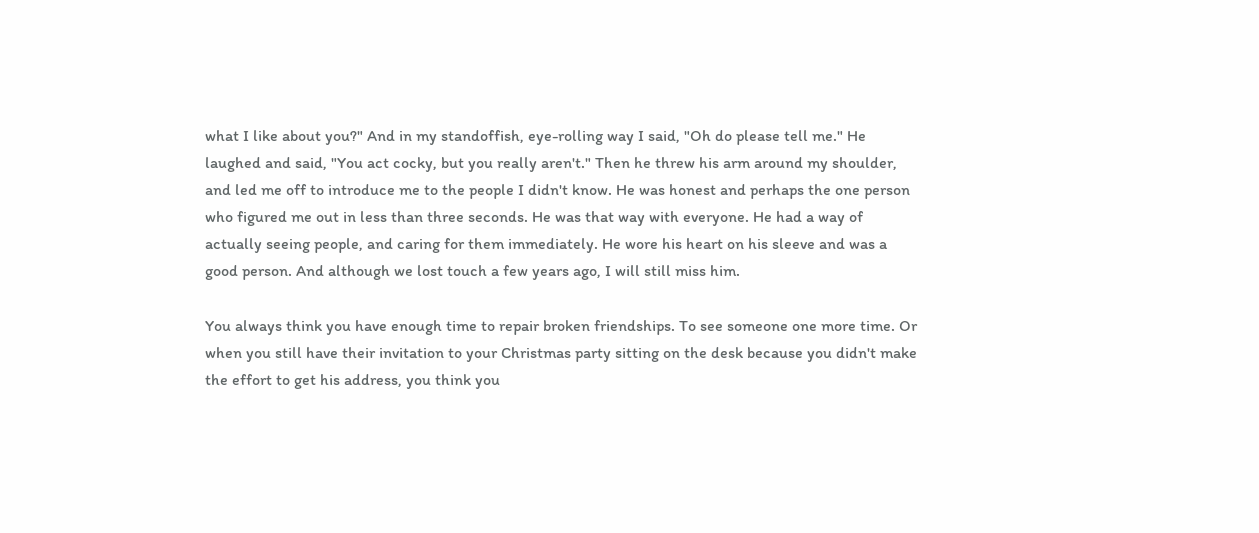what I like about you?" And in my standoffish, eye-rolling way I said, "Oh do please tell me." He laughed and said, "You act cocky, but you really aren't." Then he threw his arm around my shoulder, and led me off to introduce me to the people I didn't know. He was honest and perhaps the one person who figured me out in less than three seconds. He was that way with everyone. He had a way of actually seeing people, and caring for them immediately. He wore his heart on his sleeve and was a good person. And although we lost touch a few years ago, I will still miss him.

You always think you have enough time to repair broken friendships. To see someone one more time. Or when you still have their invitation to your Christmas party sitting on the desk because you didn't make the effort to get his address, you think you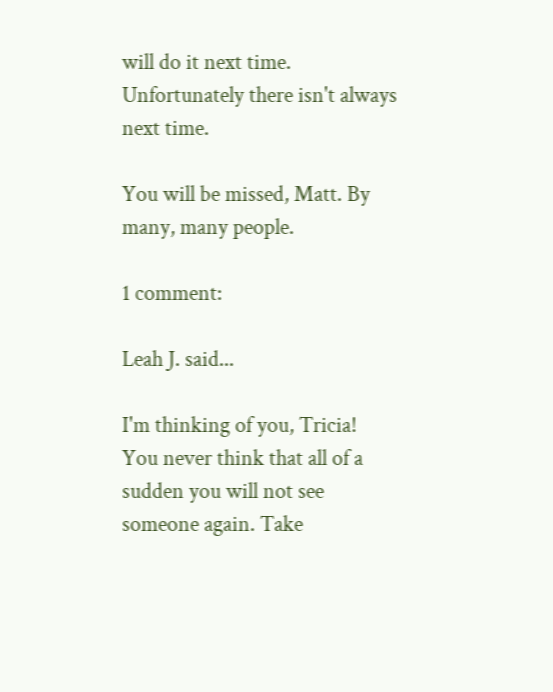will do it next time. Unfortunately there isn't always next time.

You will be missed, Matt. By many, many people.

1 comment:

Leah J. said...

I'm thinking of you, Tricia! You never think that all of a sudden you will not see someone again. Take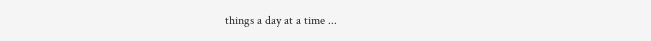things a day at a time ...